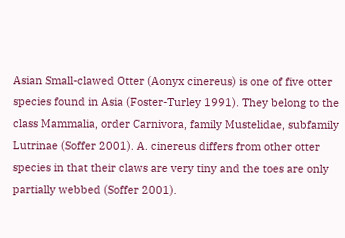Asian Small-clawed Otter (Aonyx cinereus) is one of five otter species found in Asia (Foster-Turley 1991). They belong to the class Mammalia, order Carnivora, family Mustelidae, subfamily Lutrinae (Soffer 2001). A. cinereus differs from other otter species in that their claws are very tiny and the toes are only partially webbed (Soffer 2001).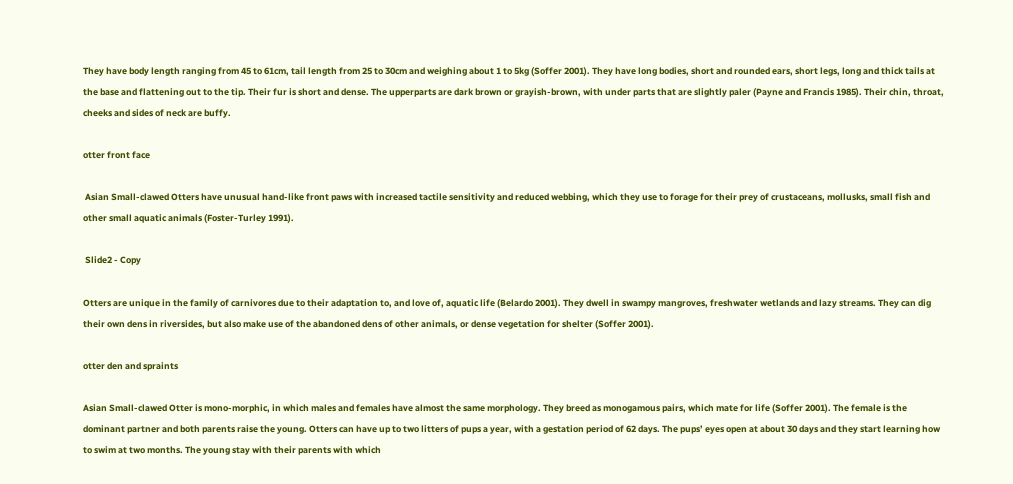They have body length ranging from 45 to 61cm, tail length from 25 to 30cm and weighing about 1 to 5kg (Soffer 2001). They have long bodies, short and rounded ears, short legs, long and thick tails at the base and flattening out to the tip. Their fur is short and dense. The upperparts are dark brown or grayish-brown, with under parts that are slightly paler (Payne and Francis 1985). Their chin, throat, cheeks and sides of neck are buffy.

otter front face

 Asian Small-clawed Otters have unusual hand-like front paws with increased tactile sensitivity and reduced webbing, which they use to forage for their prey of crustaceans, mollusks, small fish and other small aquatic animals (Foster-Turley 1991).

 Slide2 - Copy

Otters are unique in the family of carnivores due to their adaptation to, and love of, aquatic life (Belardo 2001). They dwell in swampy mangroves, freshwater wetlands and lazy streams. They can dig their own dens in riversides, but also make use of the abandoned dens of other animals, or dense vegetation for shelter (Soffer 2001).

otter den and spraints

Asian Small-clawed Otter is mono-morphic, in which males and females have almost the same morphology. They breed as monogamous pairs, which mate for life (Soffer 2001). The female is the dominant partner and both parents raise the young. Otters can have up to two litters of pups a year, with a gestation period of 62 days. The pups’ eyes open at about 30 days and they start learning how to swim at two months. The young stay with their parents with which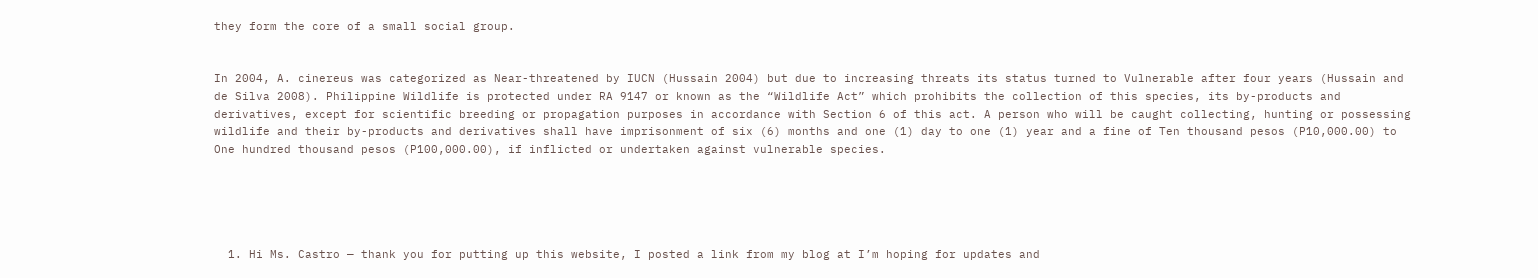they form the core of a small social group.


In 2004, A. cinereus was categorized as Near-threatened by IUCN (Hussain 2004) but due to increasing threats its status turned to Vulnerable after four years (Hussain and de Silva 2008). Philippine Wildlife is protected under RA 9147 or known as the “Wildlife Act” which prohibits the collection of this species, its by-products and derivatives, except for scientific breeding or propagation purposes in accordance with Section 6 of this act. A person who will be caught collecting, hunting or possessing wildlife and their by-products and derivatives shall have imprisonment of six (6) months and one (1) day to one (1) year and a fine of Ten thousand pesos (P10,000.00) to One hundred thousand pesos (P100,000.00), if inflicted or undertaken against vulnerable species.





  1. Hi Ms. Castro — thank you for putting up this website, I posted a link from my blog at I’m hoping for updates and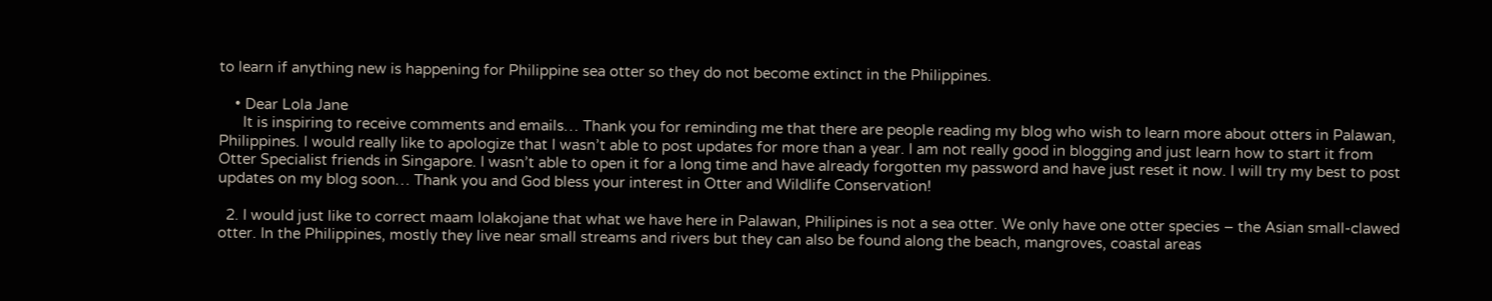to learn if anything new is happening for Philippine sea otter so they do not become extinct in the Philippines.

    • Dear Lola Jane
      It is inspiring to receive comments and emails… Thank you for reminding me that there are people reading my blog who wish to learn more about otters in Palawan, Philippines. I would really like to apologize that I wasn’t able to post updates for more than a year. I am not really good in blogging and just learn how to start it from Otter Specialist friends in Singapore. I wasn’t able to open it for a long time and have already forgotten my password and have just reset it now. I will try my best to post updates on my blog soon… Thank you and God bless your interest in Otter and Wildlife Conservation!

  2. I would just like to correct maam lolakojane that what we have here in Palawan, Philipines is not a sea otter. We only have one otter species – the Asian small-clawed otter. In the Philippines, mostly they live near small streams and rivers but they can also be found along the beach, mangroves, coastal areas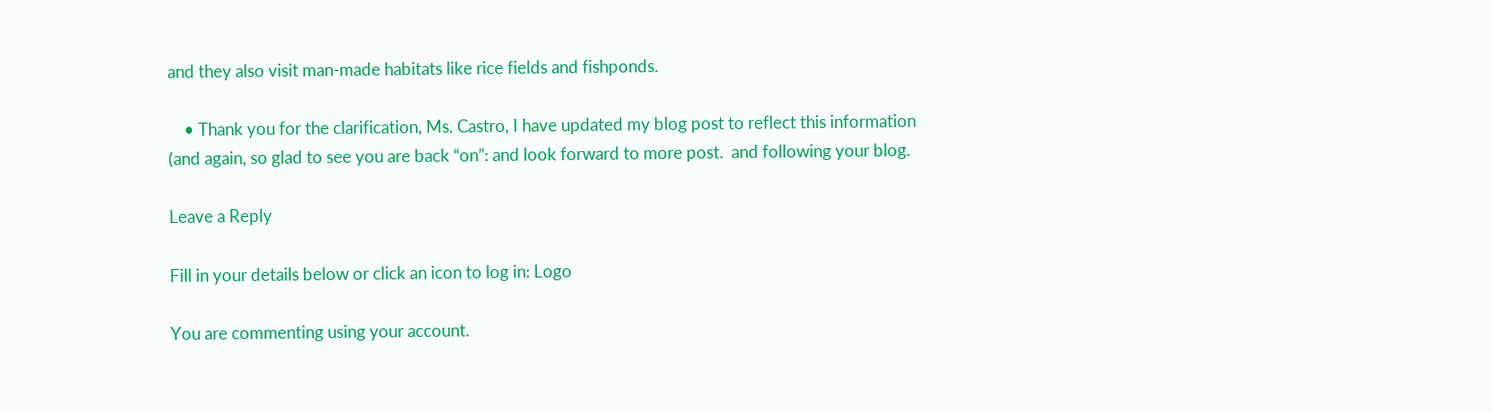and they also visit man-made habitats like rice fields and fishponds.

    • Thank you for the clarification, Ms. Castro, I have updated my blog post to reflect this information (and again, so glad to see you are back “on”: and look forward to more post.  and following your blog.

Leave a Reply

Fill in your details below or click an icon to log in: Logo

You are commenting using your account.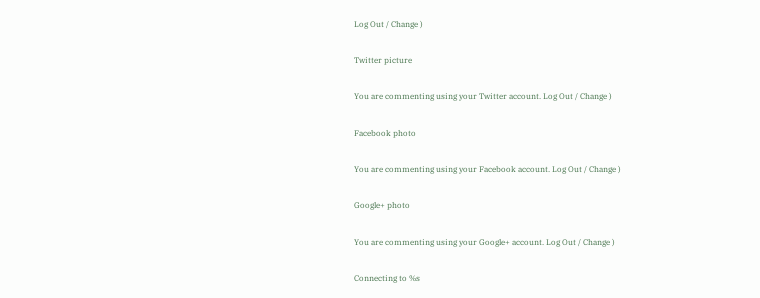Log Out / Change )

Twitter picture

You are commenting using your Twitter account. Log Out / Change )

Facebook photo

You are commenting using your Facebook account. Log Out / Change )

Google+ photo

You are commenting using your Google+ account. Log Out / Change )

Connecting to %s